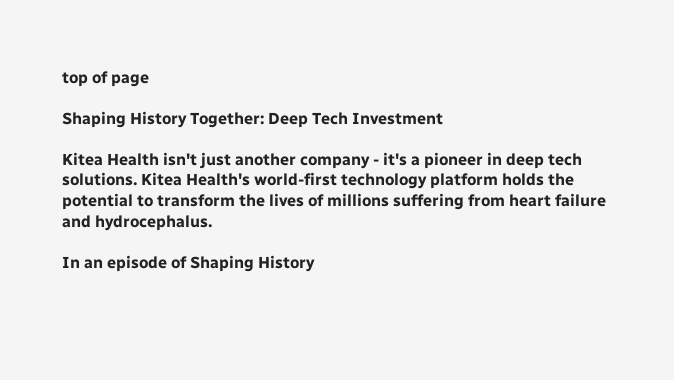top of page

Shaping History Together: Deep Tech Investment

Kitea Health isn't just another company - it's a pioneer in deep tech solutions. Kitea Health's world-first technology platform holds the potential to transform the lives of millions suffering from heart failure and hydrocephalus.

In an episode of Shaping History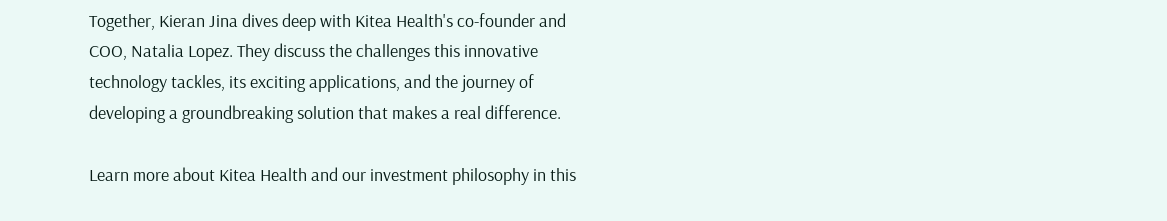Together, Kieran Jina dives deep with Kitea Health's co-founder and COO, Natalia Lopez. They discuss the challenges this innovative technology tackles, its exciting applications, and the journey of developing a groundbreaking solution that makes a real difference.

Learn more about Kitea Health and our investment philosophy in this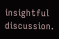insightful discussion.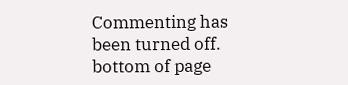Commenting has been turned off.
bottom of page